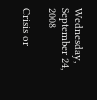Wednesday, September 24, 2008

Crisis or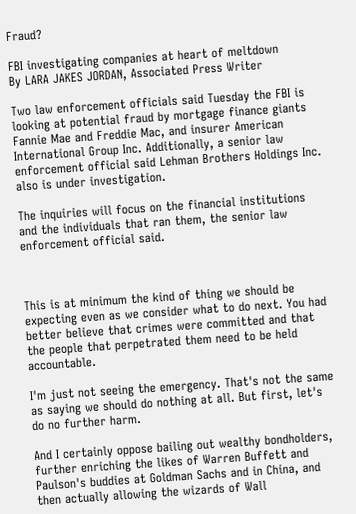Fraud?

FBI investigating companies at heart of meltdown
By LARA JAKES JORDAN, Associated Press Writer

Two law enforcement officials said Tuesday the FBI is looking at potential fraud by mortgage finance giants Fannie Mae and Freddie Mac, and insurer American International Group Inc. Additionally, a senior law enforcement official said Lehman Brothers Holdings Inc. also is under investigation.

The inquiries will focus on the financial institutions and the individuals that ran them, the senior law enforcement official said.



This is at minimum the kind of thing we should be expecting even as we consider what to do next. You had better believe that crimes were committed and that the people that perpetrated them need to be held accountable.

I'm just not seeing the emergency. That's not the same as saying we should do nothing at all. But first, let's do no further harm.

And I certainly oppose bailing out wealthy bondholders, further enriching the likes of Warren Buffett and Paulson's buddies at Goldman Sachs and in China, and then actually allowing the wizards of Wall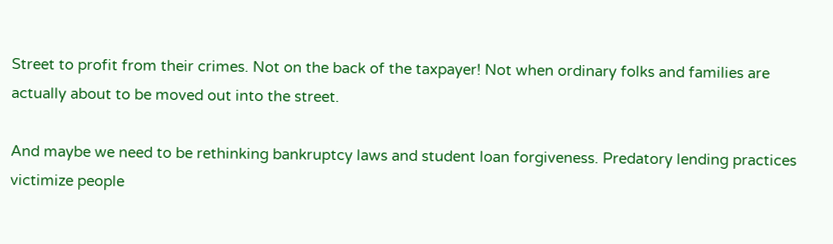Street to profit from their crimes. Not on the back of the taxpayer! Not when ordinary folks and families are actually about to be moved out into the street.

And maybe we need to be rethinking bankruptcy laws and student loan forgiveness. Predatory lending practices victimize people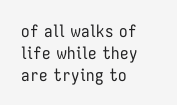of all walks of life while they are trying to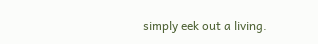simply eek out a living.